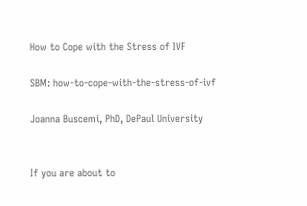How to Cope with the Stress of IVF

SBM: how-to-cope-with-the-stress-of-ivf

Joanna Buscemi, PhD, DePaul University


If you are about to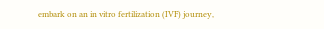embark on an in vitro fertilization (IVF) journey,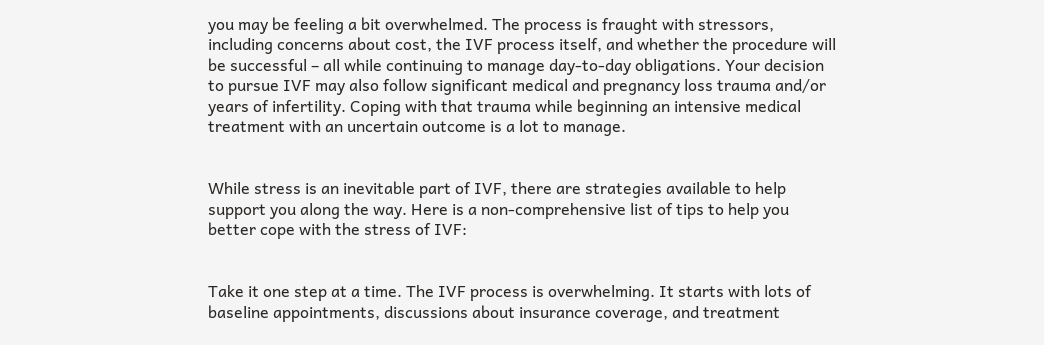you may be feeling a bit overwhelmed. The process is fraught with stressors, including concerns about cost, the IVF process itself, and whether the procedure will be successful – all while continuing to manage day-to-day obligations. Your decision to pursue IVF may also follow significant medical and pregnancy loss trauma and/or years of infertility. Coping with that trauma while beginning an intensive medical treatment with an uncertain outcome is a lot to manage.


While stress is an inevitable part of IVF, there are strategies available to help support you along the way. Here is a non-comprehensive list of tips to help you better cope with the stress of IVF:


Take it one step at a time. The IVF process is overwhelming. It starts with lots of baseline appointments, discussions about insurance coverage, and treatment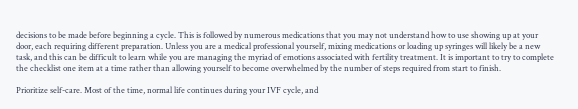decisions to be made before beginning a cycle. This is followed by numerous medications that you may not understand how to use showing up at your door, each requiring different preparation. Unless you are a medical professional yourself, mixing medications or loading up syringes will likely be a new task, and this can be difficult to learn while you are managing the myriad of emotions associated with fertility treatment. It is important to try to complete the checklist one item at a time rather than allowing yourself to become overwhelmed by the number of steps required from start to finish.

Prioritize self-care. Most of the time, normal life continues during your IVF cycle, and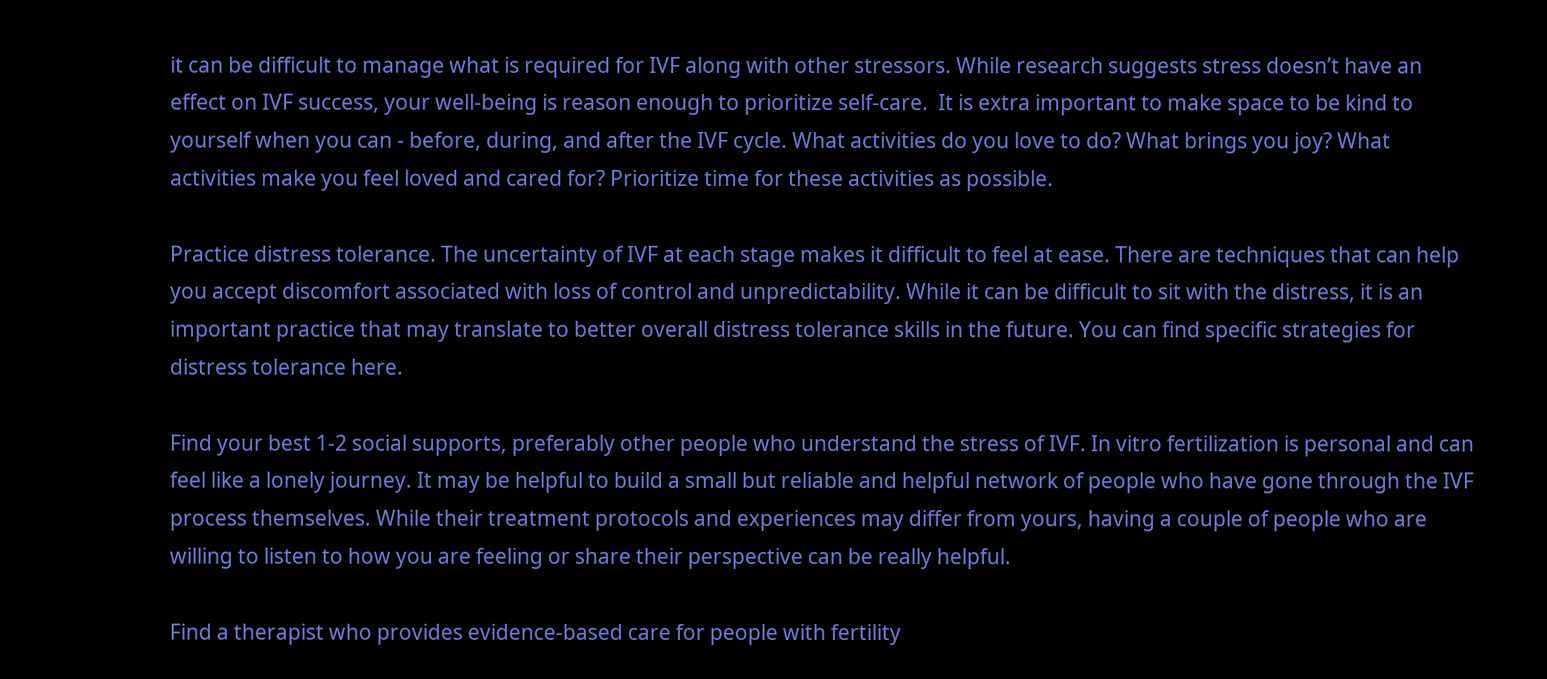it can be difficult to manage what is required for IVF along with other stressors. While research suggests stress doesn’t have an effect on IVF success, your well-being is reason enough to prioritize self-care.  It is extra important to make space to be kind to yourself when you can - before, during, and after the IVF cycle. What activities do you love to do? What brings you joy? What activities make you feel loved and cared for? Prioritize time for these activities as possible.

Practice distress tolerance. The uncertainty of IVF at each stage makes it difficult to feel at ease. There are techniques that can help you accept discomfort associated with loss of control and unpredictability. While it can be difficult to sit with the distress, it is an important practice that may translate to better overall distress tolerance skills in the future. You can find specific strategies for distress tolerance here.

Find your best 1-2 social supports, preferably other people who understand the stress of IVF. In vitro fertilization is personal and can feel like a lonely journey. It may be helpful to build a small but reliable and helpful network of people who have gone through the IVF process themselves. While their treatment protocols and experiences may differ from yours, having a couple of people who are willing to listen to how you are feeling or share their perspective can be really helpful.

Find a therapist who provides evidence-based care for people with fertility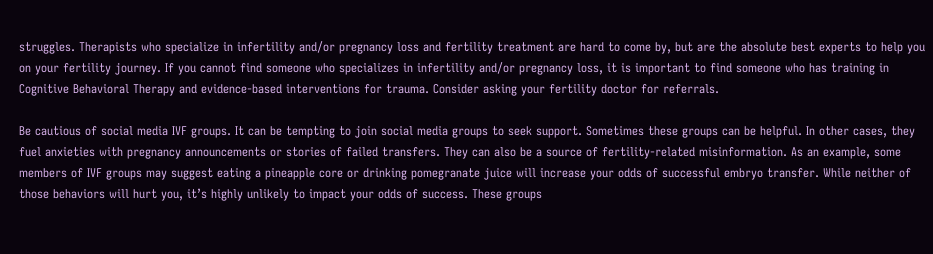struggles. Therapists who specialize in infertility and/or pregnancy loss and fertility treatment are hard to come by, but are the absolute best experts to help you on your fertility journey. If you cannot find someone who specializes in infertility and/or pregnancy loss, it is important to find someone who has training in Cognitive Behavioral Therapy and evidence-based interventions for trauma. Consider asking your fertility doctor for referrals.

Be cautious of social media IVF groups. It can be tempting to join social media groups to seek support. Sometimes these groups can be helpful. In other cases, they fuel anxieties with pregnancy announcements or stories of failed transfers. They can also be a source of fertility-related misinformation. As an example, some members of IVF groups may suggest eating a pineapple core or drinking pomegranate juice will increase your odds of successful embryo transfer. While neither of those behaviors will hurt you, it’s highly unlikely to impact your odds of success. These groups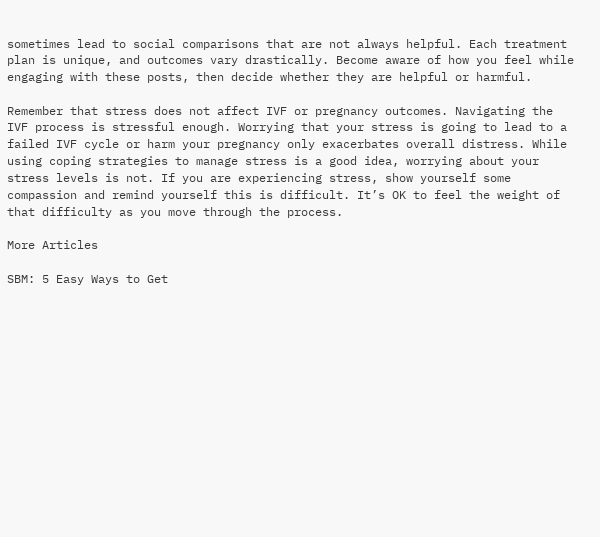sometimes lead to social comparisons that are not always helpful. Each treatment plan is unique, and outcomes vary drastically. Become aware of how you feel while engaging with these posts, then decide whether they are helpful or harmful.

Remember that stress does not affect IVF or pregnancy outcomes. Navigating the IVF process is stressful enough. Worrying that your stress is going to lead to a failed IVF cycle or harm your pregnancy only exacerbates overall distress. While using coping strategies to manage stress is a good idea, worrying about your stress levels is not. If you are experiencing stress, show yourself some compassion and remind yourself this is difficult. It’s OK to feel the weight of that difficulty as you move through the process.

More Articles

SBM: 5 Easy Ways to Get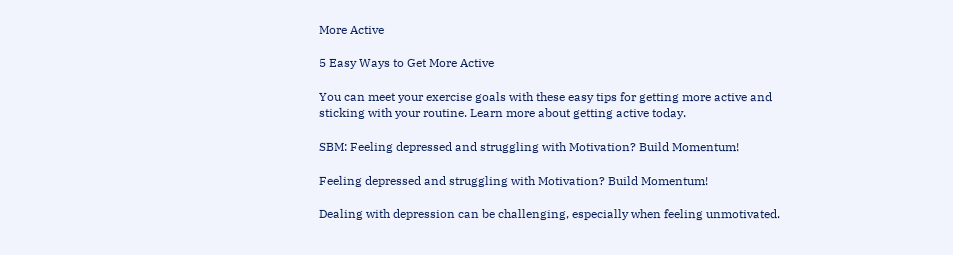More Active

5 Easy Ways to Get More Active

You can meet your exercise goals with these easy tips for getting more active and sticking with your routine. Learn more about getting active today.

SBM: Feeling depressed and struggling with Motivation? Build Momentum!

Feeling depressed and struggling with Motivation? Build Momentum!

Dealing with depression can be challenging, especially when feeling unmotivated.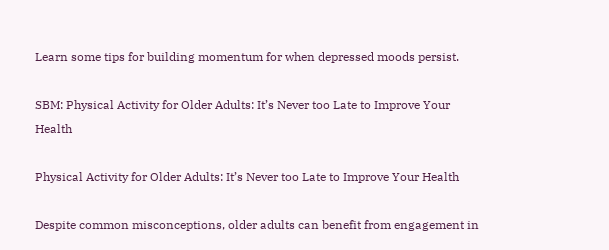Learn some tips for building momentum for when depressed moods persist.

SBM: Physical Activity for Older Adults: It’s Never too Late to Improve Your Health

Physical Activity for Older Adults: It’s Never too Late to Improve Your Health

Despite common misconceptions, older adults can benefit from engagement in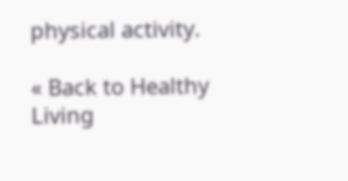physical activity.

« Back to Healthy Living